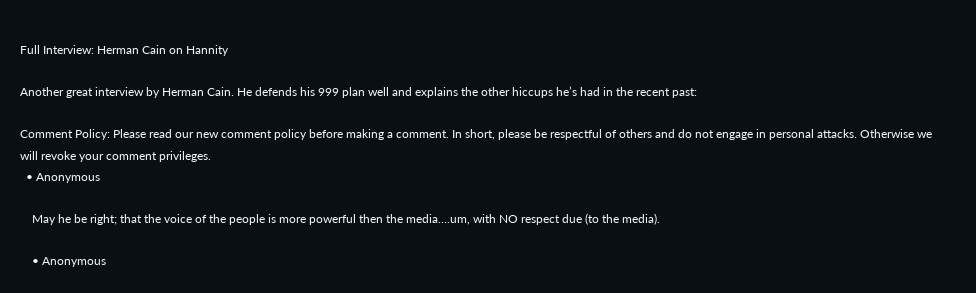Full Interview: Herman Cain on Hannity

Another great interview by Herman Cain. He defends his 999 plan well and explains the other hiccups he’s had in the recent past:

Comment Policy: Please read our new comment policy before making a comment. In short, please be respectful of others and do not engage in personal attacks. Otherwise we will revoke your comment privileges.
  • Anonymous

    May he be right; that the voice of the people is more powerful then the media….um, with NO respect due (to the media).

    • Anonymous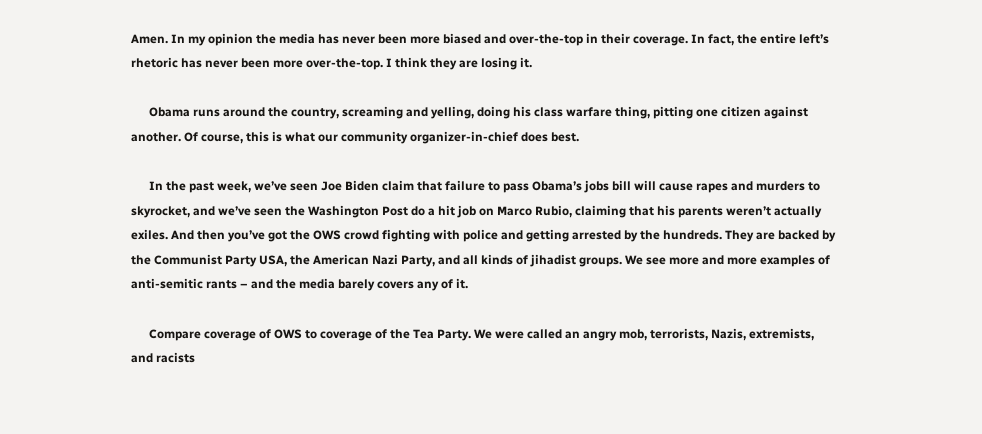Amen. In my opinion the media has never been more biased and over-the-top in their coverage. In fact, the entire left’s rhetoric has never been more over-the-top. I think they are losing it.

      Obama runs around the country, screaming and yelling, doing his class warfare thing, pitting one citizen against another. Of course, this is what our community organizer-in-chief does best.

      In the past week, we’ve seen Joe Biden claim that failure to pass Obama’s jobs bill will cause rapes and murders to skyrocket, and we’ve seen the Washington Post do a hit job on Marco Rubio, claiming that his parents weren’t actually exiles. And then you’ve got the OWS crowd fighting with police and getting arrested by the hundreds. They are backed by the Communist Party USA, the American Nazi Party, and all kinds of jihadist groups. We see more and more examples of anti-semitic rants – and the media barely covers any of it.

      Compare coverage of OWS to coverage of the Tea Party. We were called an angry mob, terrorists, Nazis, extremists, and racists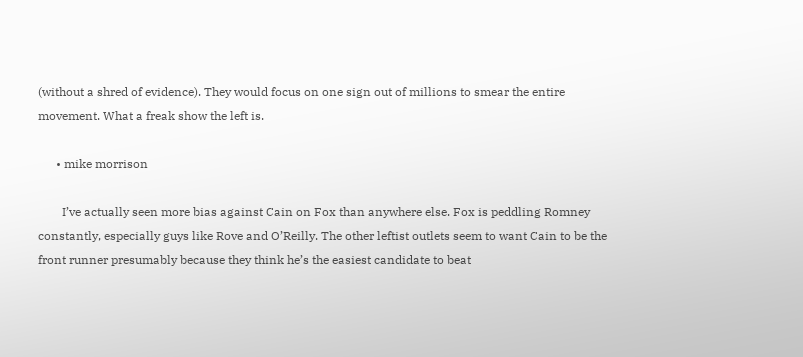(without a shred of evidence). They would focus on one sign out of millions to smear the entire movement. What a freak show the left is.

      • mike morrison

        I’ve actually seen more bias against Cain on Fox than anywhere else. Fox is peddling Romney constantly, especially guys like Rove and O’Reilly. The other leftist outlets seem to want Cain to be the front runner presumably because they think he’s the easiest candidate to beat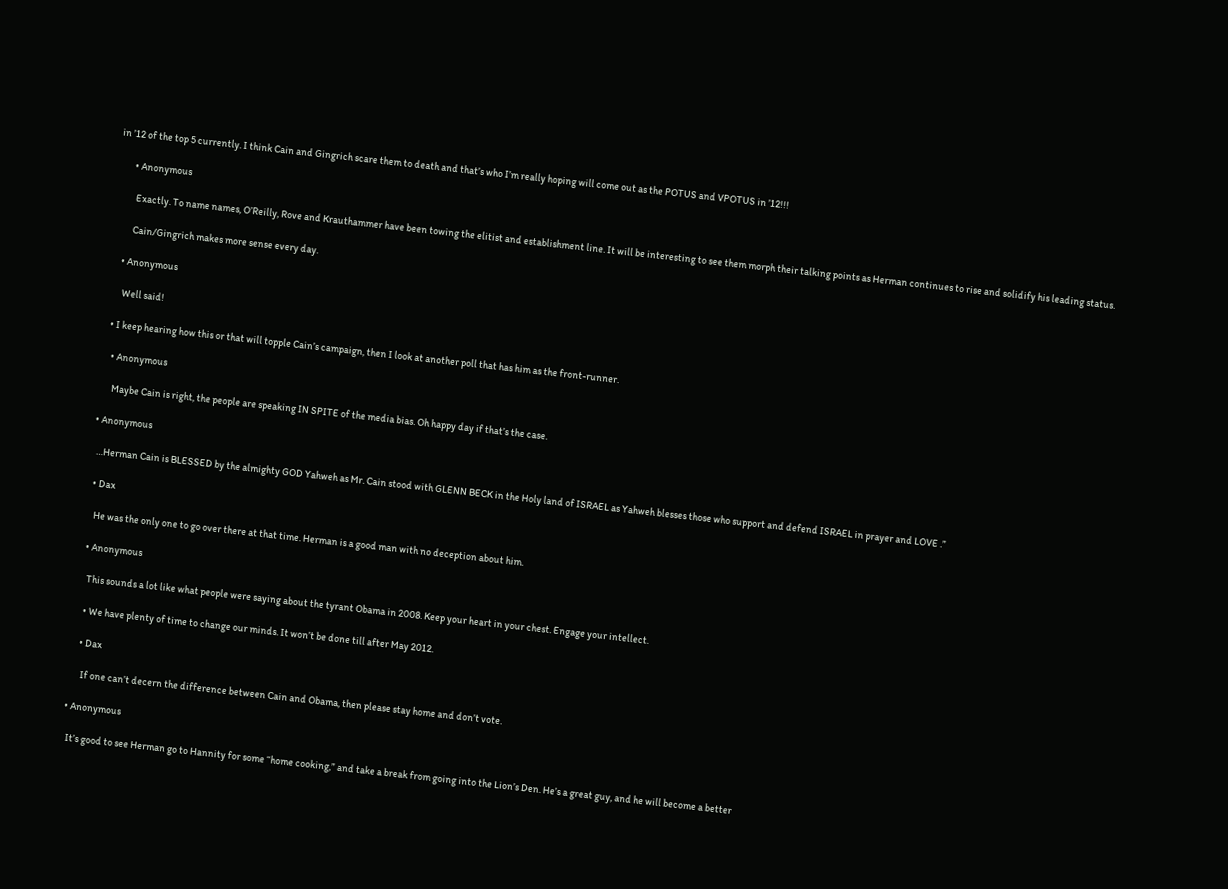in ’12 of the top 5 currently. I think Cain and Gingrich scare them to death and that’s who I’m really hoping will come out as the POTUS and VPOTUS in ’12!!!

        • Anonymous

          Exactly. To name names, O’Reilly, Rove and Krauthammer have been towing the elitist and establishment line. It will be interesting to see them morph their talking points as Herman continues to rise and solidify his leading status.

          Cain/Gingrich makes more sense every day.

      • Anonymous

        Well said!

    • I keep hearing how this or that will topple Cain’s campaign, then I look at another poll that has him as the front-runner.

      • Anonymous

        Maybe Cain is right, the people are speaking IN SPITE of the media bias. Oh happy day if that’s the case.

  • Anonymous

    …Herman Cain is BLESSED by the almighty GOD Yahweh as Mr. Cain stood with GLENN BECK in the Holy land of ISRAEL as Yahweh blesses those who support and defend ISRAEL in prayer and LOVE .”

    • Dax

      He was the only one to go over there at that time. Herman is a good man with no deception about him.

    • Anonymous

      This sounds a lot like what people were saying about the tyrant Obama in 2008. Keep your heart in your chest. Engage your intellect.

      • We have plenty of time to change our minds. It won’t be done till after May 2012.

      • Dax

        If one can’t decern the difference between Cain and Obama, then please stay home and don’t vote.

  • Anonymous

    It’s good to see Herman go to Hannity for some “home cooking,” and take a break from going into the Lion’s Den. He’s a great guy, and he will become a better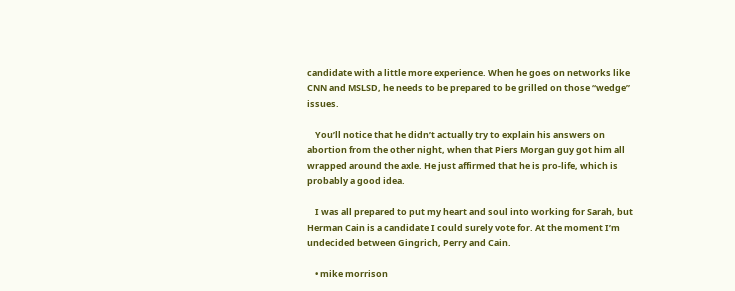candidate with a little more experience. When he goes on networks like CNN and MSLSD, he needs to be prepared to be grilled on those “wedge” issues.

    You’ll notice that he didn’t actually try to explain his answers on abortion from the other night, when that Piers Morgan guy got him all wrapped around the axle. He just affirmed that he is pro-life, which is probably a good idea.

    I was all prepared to put my heart and soul into working for Sarah, but Herman Cain is a candidate I could surely vote for. At the moment I’m undecided between Gingrich, Perry and Cain.

    • mike morrison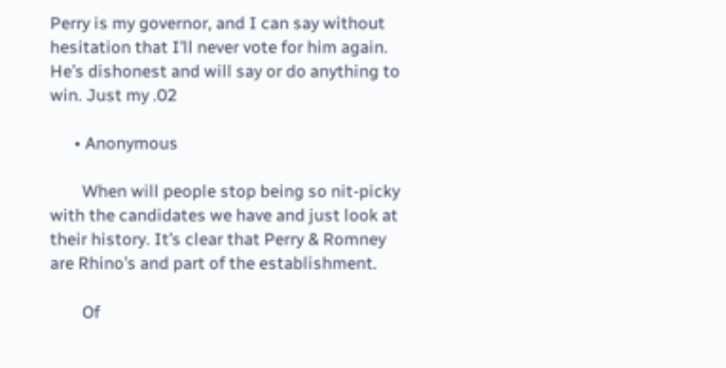Perry is my governor, and I can say without hesitation that I’ll never vote for him again. He’s dishonest and will say or do anything to win. Just my .02

      • Anonymous

        When will people stop being so nit-picky with the candidates we have and just look at their history. It’s clear that Perry & Romney are Rhino’s and part of the establishment.

        Of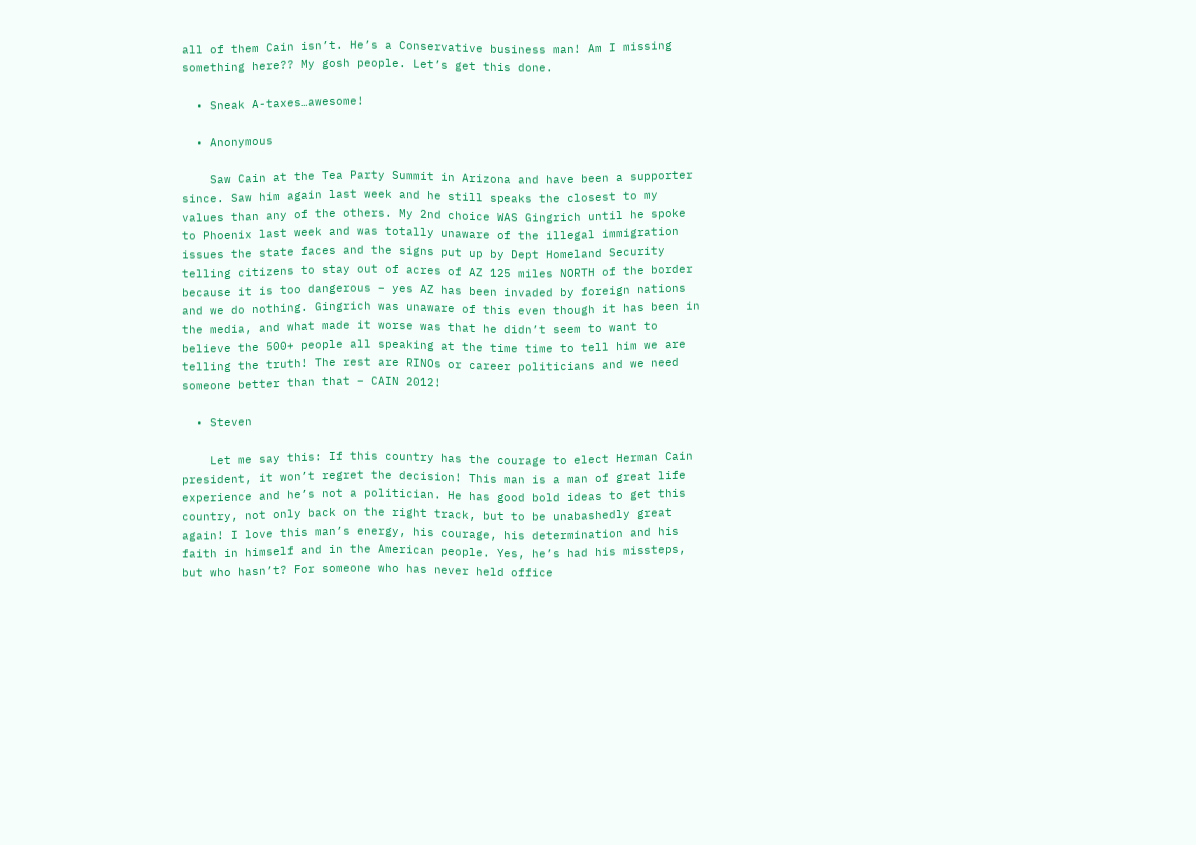all of them Cain isn’t. He’s a Conservative business man! Am I missing something here?? My gosh people. Let’s get this done.

  • Sneak A-taxes…awesome!

  • Anonymous

    Saw Cain at the Tea Party Summit in Arizona and have been a supporter since. Saw him again last week and he still speaks the closest to my values than any of the others. My 2nd choice WAS Gingrich until he spoke to Phoenix last week and was totally unaware of the illegal immigration issues the state faces and the signs put up by Dept Homeland Security telling citizens to stay out of acres of AZ 125 miles NORTH of the border because it is too dangerous – yes AZ has been invaded by foreign nations and we do nothing. Gingrich was unaware of this even though it has been in the media, and what made it worse was that he didn’t seem to want to believe the 500+ people all speaking at the time time to tell him we are telling the truth! The rest are RINOs or career politicians and we need someone better than that – CAIN 2012!

  • Steven

    Let me say this: If this country has the courage to elect Herman Cain president, it won’t regret the decision! This man is a man of great life experience and he’s not a politician. He has good bold ideas to get this country, not only back on the right track, but to be unabashedly great again! I love this man’s energy, his courage, his determination and his faith in himself and in the American people. Yes, he’s had his missteps, but who hasn’t? For someone who has never held office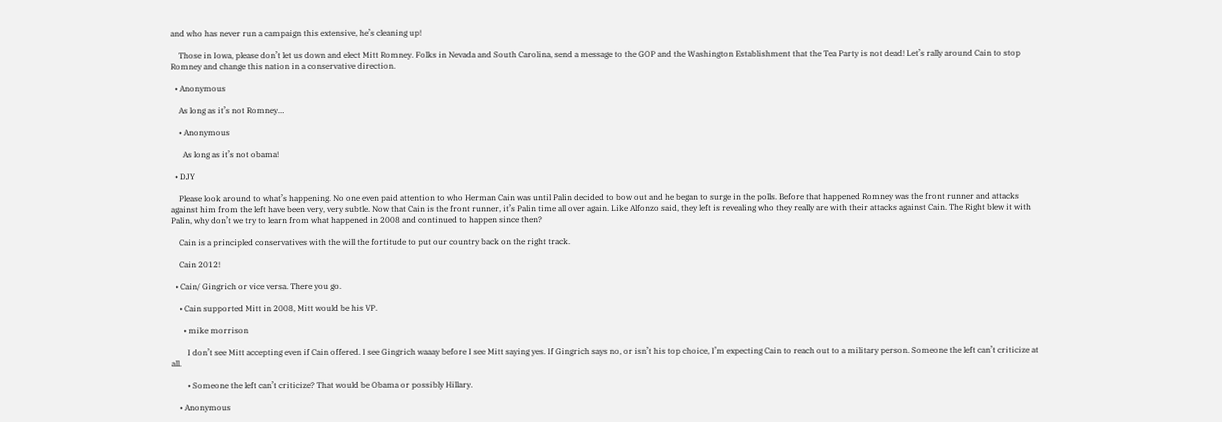and who has never run a campaign this extensive, he’s cleaning up!

    Those in Iowa, please don’t let us down and elect Mitt Romney. Folks in Nevada and South Carolina, send a message to the GOP and the Washington Establishment that the Tea Party is not dead! Let’s rally around Cain to stop Romney and change this nation in a conservative direction.

  • Anonymous

    As long as it’s not Romney…

    • Anonymous

      As long as it’s not obama!

  • DJY

    Please look around to what’s happening. No one even paid attention to who Herman Cain was until Palin decided to bow out and he began to surge in the polls. Before that happened Romney was the front runner and attacks against him from the left have been very, very subtle. Now that Cain is the front runner, it’s Palin time all over again. Like Alfonzo said, they left is revealing who they really are with their attacks against Cain. The Right blew it with Palin, why don’t we try to learn from what happened in 2008 and continued to happen since then?

    Cain is a principled conservatives with the will the fortitude to put our country back on the right track.

    Cain 2012!

  • Cain/ Gingrich or vice versa. There you go.

    • Cain supported Mitt in 2008, Mitt would be his VP.

      • mike morrison

        I don’t see Mitt accepting even if Cain offered. I see Gingrich waaay before I see Mitt saying yes. If Gingrich says no, or isn’t his top choice, I’m expecting Cain to reach out to a military person. Someone the left can’t criticize at all.

        • Someone the left can’t criticize? That would be Obama or possibly Hillary.

    • Anonymous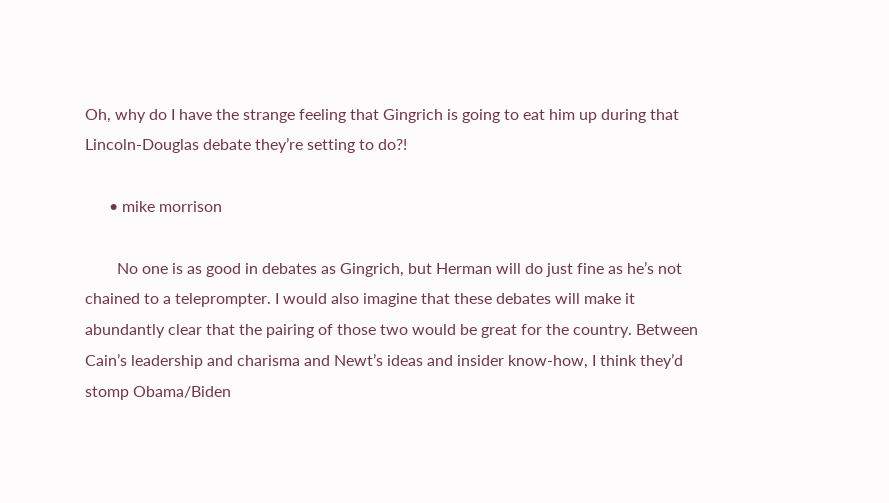Oh, why do I have the strange feeling that Gingrich is going to eat him up during that Lincoln-Douglas debate they’re setting to do?!

      • mike morrison

        No one is as good in debates as Gingrich, but Herman will do just fine as he’s not chained to a teleprompter. I would also imagine that these debates will make it abundantly clear that the pairing of those two would be great for the country. Between Cain’s leadership and charisma and Newt’s ideas and insider know-how, I think they’d stomp Obama/Biden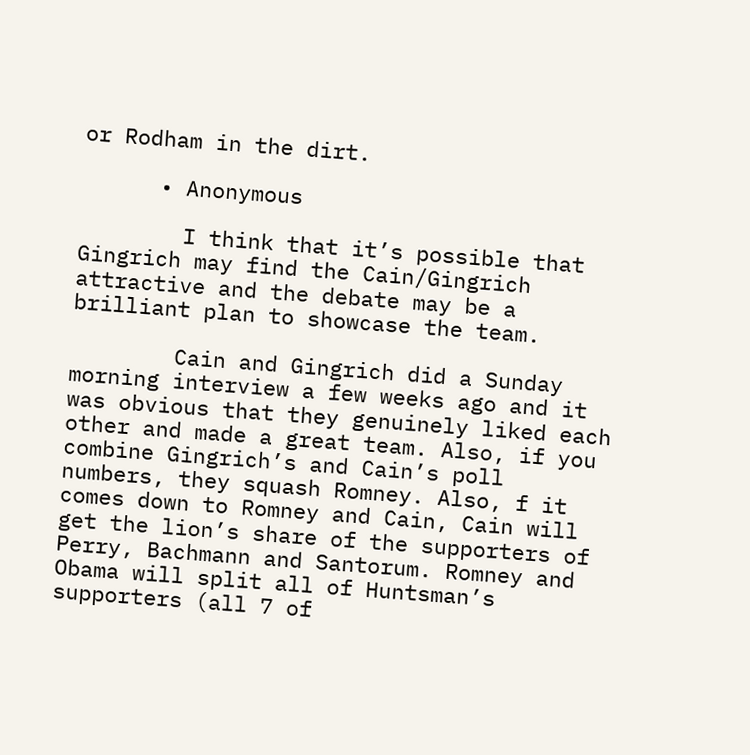or Rodham in the dirt.

      • Anonymous

        I think that it’s possible that Gingrich may find the Cain/Gingrich attractive and the debate may be a brilliant plan to showcase the team.

        Cain and Gingrich did a Sunday morning interview a few weeks ago and it was obvious that they genuinely liked each other and made a great team. Also, if you combine Gingrich’s and Cain’s poll numbers, they squash Romney. Also, f it comes down to Romney and Cain, Cain will get the lion’s share of the supporters of Perry, Bachmann and Santorum. Romney and Obama will split all of Huntsman’s supporters (all 7 of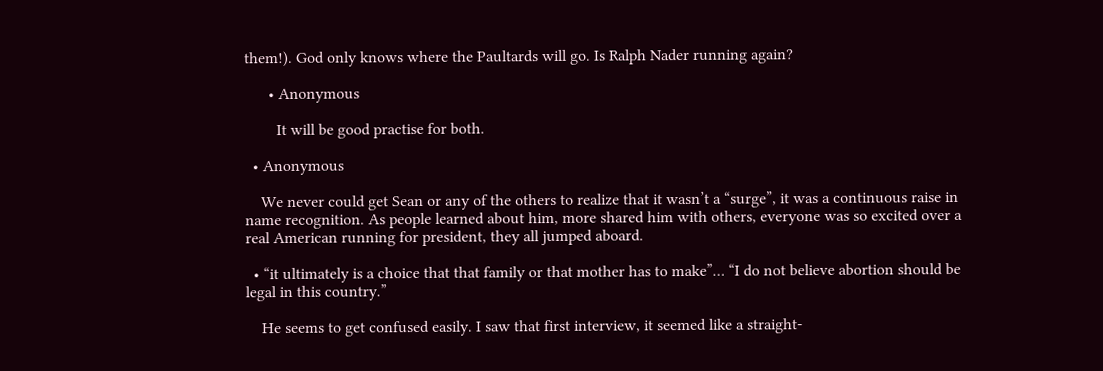them!). God only knows where the Paultards will go. Is Ralph Nader running again?

      • Anonymous

        It will be good practise for both.

  • Anonymous

    We never could get Sean or any of the others to realize that it wasn’t a “surge”, it was a continuous raise in name recognition. As people learned about him, more shared him with others, everyone was so excited over a real American running for president, they all jumped aboard.

  • “it ultimately is a choice that that family or that mother has to make”… “I do not believe abortion should be legal in this country.”

    He seems to get confused easily. I saw that first interview, it seemed like a straight-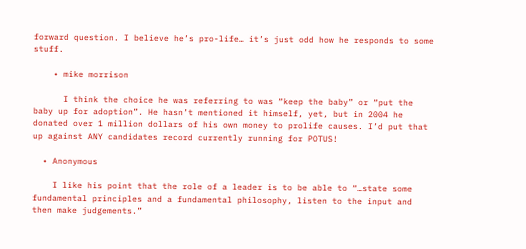forward question. I believe he’s pro-life… it’s just odd how he responds to some stuff.

    • mike morrison

      I think the choice he was referring to was “keep the baby” or “put the baby up for adoption”. He hasn’t mentioned it himself, yet, but in 2004 he donated over 1 million dollars of his own money to prolife causes. I’d put that up against ANY candidates record currently running for POTUS!

  • Anonymous

    I like his point that the role of a leader is to be able to “…state some fundamental principles and a fundamental philosophy, listen to the input and then make judgements.”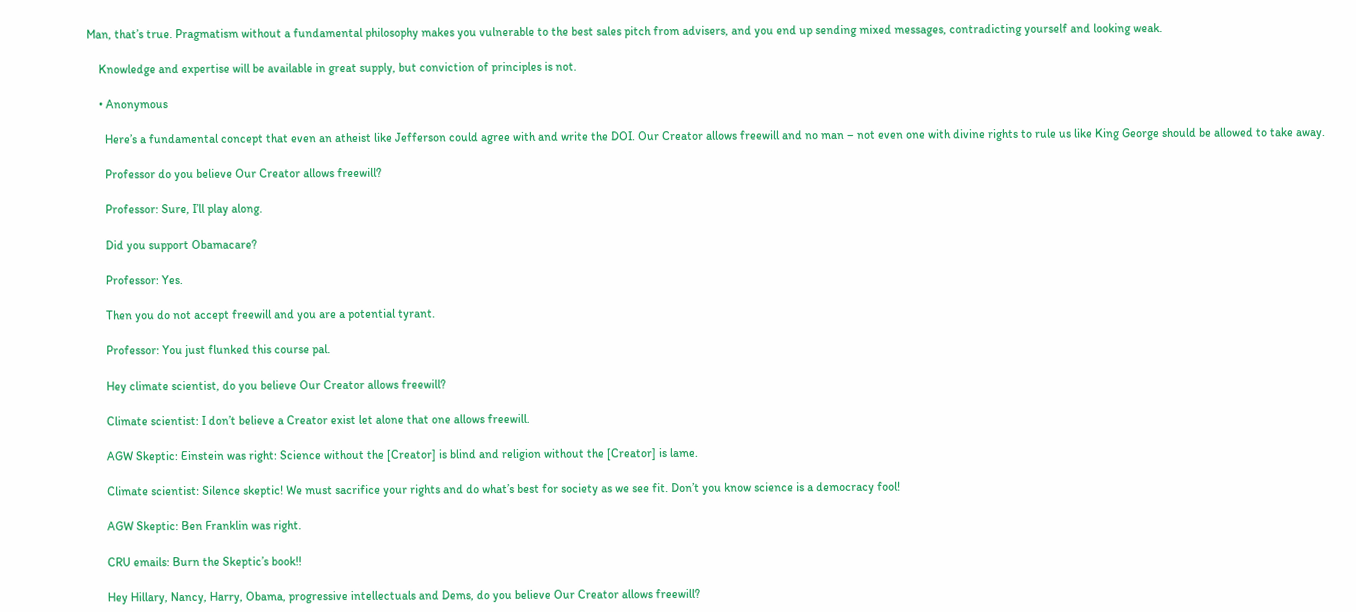Man, that’s true. Pragmatism without a fundamental philosophy makes you vulnerable to the best sales pitch from advisers, and you end up sending mixed messages, contradicting yourself and looking weak.

    Knowledge and expertise will be available in great supply, but conviction of principles is not.

    • Anonymous

      Here’s a fundamental concept that even an atheist like Jefferson could agree with and write the DOI. Our Creator allows freewill and no man – not even one with divine rights to rule us like King George should be allowed to take away.

      Professor do you believe Our Creator allows freewill?

      Professor: Sure, I’ll play along.

      Did you support Obamacare?

      Professor: Yes.

      Then you do not accept freewill and you are a potential tyrant.

      Professor: You just flunked this course pal.

      Hey climate scientist, do you believe Our Creator allows freewill?

      Climate scientist: I don’t believe a Creator exist let alone that one allows freewill.

      AGW Skeptic: Einstein was right: Science without the [Creator] is blind and religion without the [Creator] is lame.

      Climate scientist: Silence skeptic! We must sacrifice your rights and do what’s best for society as we see fit. Don’t you know science is a democracy fool!

      AGW Skeptic: Ben Franklin was right.

      CRU emails: Burn the Skeptic’s book!!

      Hey Hillary, Nancy, Harry, Obama, progressive intellectuals and Dems, do you believe Our Creator allows freewill?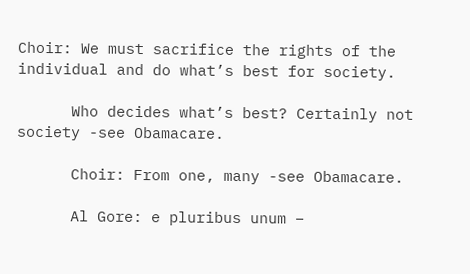Choir: We must sacrifice the rights of the individual and do what’s best for society.

      Who decides what’s best? Certainly not society -see Obamacare.

      Choir: From one, many -see Obamacare.

      Al Gore: e pluribus unum –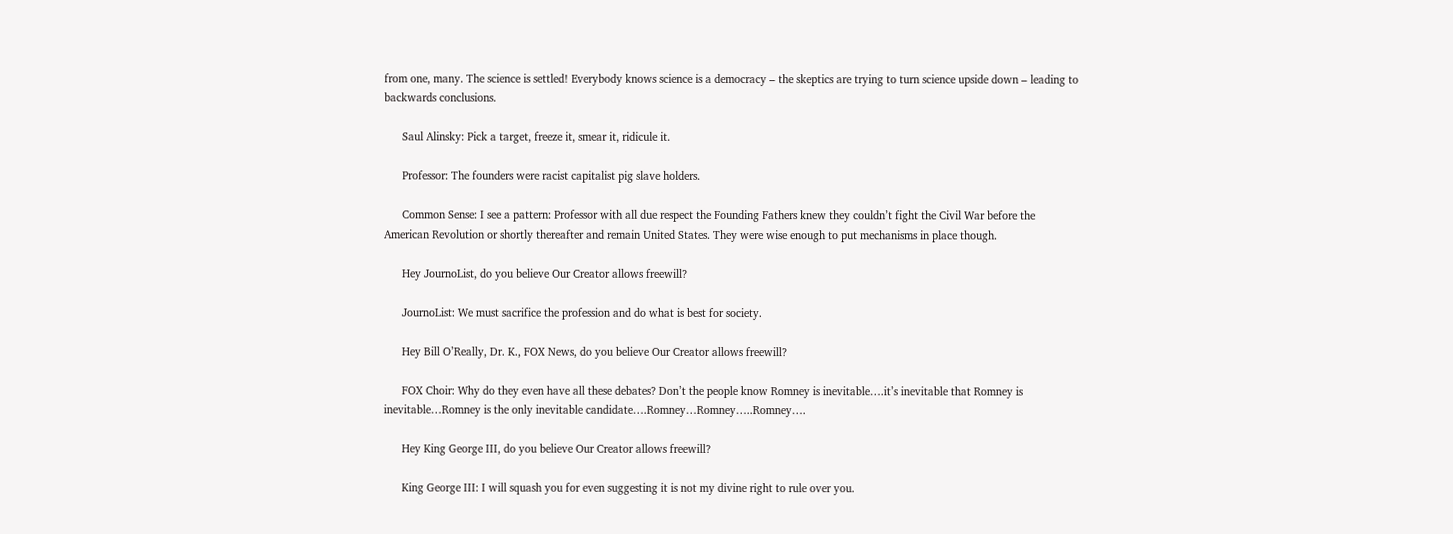from one, many. The science is settled! Everybody knows science is a democracy – the skeptics are trying to turn science upside down – leading to backwards conclusions.

      Saul Alinsky: Pick a target, freeze it, smear it, ridicule it.

      Professor: The founders were racist capitalist pig slave holders.

      Common Sense: I see a pattern: Professor with all due respect the Founding Fathers knew they couldn’t fight the Civil War before the American Revolution or shortly thereafter and remain United States. They were wise enough to put mechanisms in place though.

      Hey JournoList, do you believe Our Creator allows freewill?

      JournoList: We must sacrifice the profession and do what is best for society.

      Hey Bill O’Really, Dr. K., FOX News, do you believe Our Creator allows freewill?

      FOX Choir: Why do they even have all these debates? Don’t the people know Romney is inevitable….it’s inevitable that Romney is inevitable…Romney is the only inevitable candidate….Romney…Romney…..Romney….

      Hey King George III, do you believe Our Creator allows freewill?

      King George III: I will squash you for even suggesting it is not my divine right to rule over you.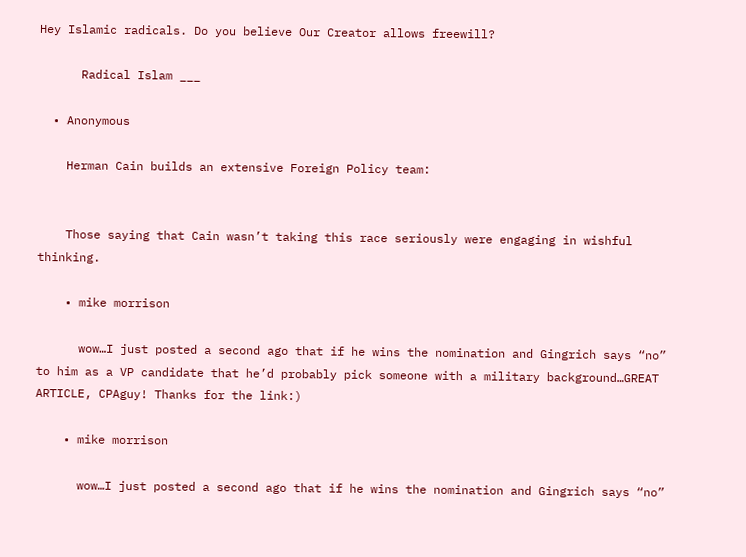Hey Islamic radicals. Do you believe Our Creator allows freewill?

      Radical Islam ___

  • Anonymous

    Herman Cain builds an extensive Foreign Policy team:


    Those saying that Cain wasn’t taking this race seriously were engaging in wishful thinking.

    • mike morrison

      wow…I just posted a second ago that if he wins the nomination and Gingrich says “no” to him as a VP candidate that he’d probably pick someone with a military background…GREAT ARTICLE, CPAguy! Thanks for the link:)

    • mike morrison

      wow…I just posted a second ago that if he wins the nomination and Gingrich says “no”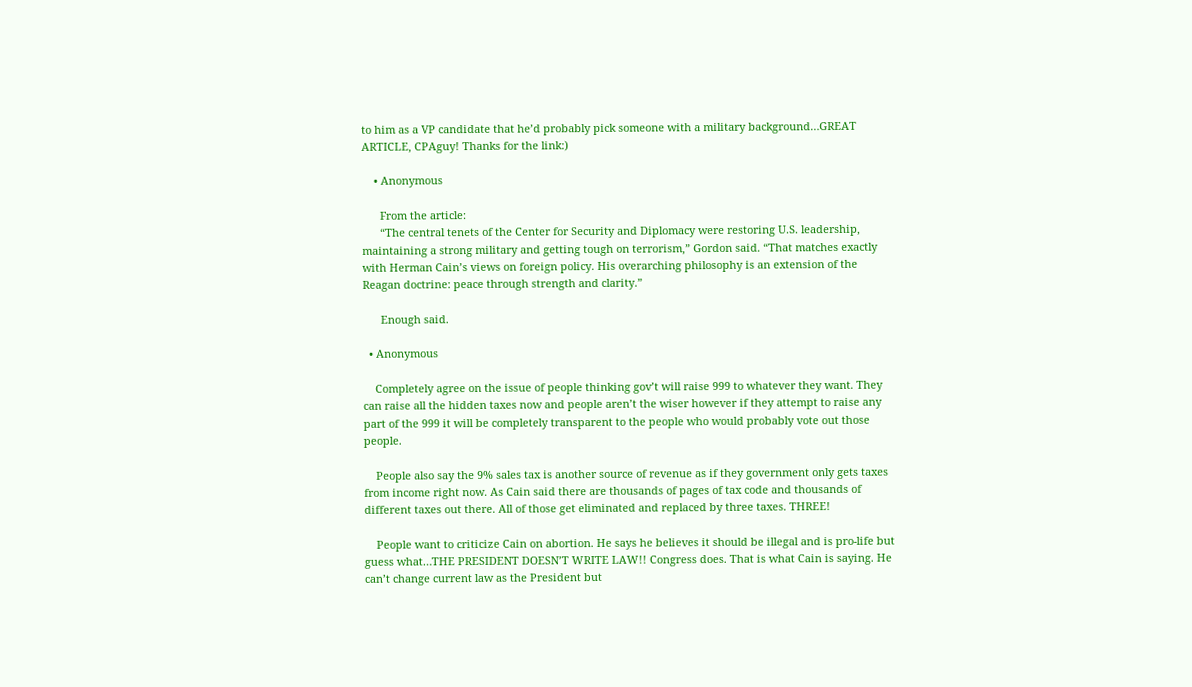to him as a VP candidate that he’d probably pick someone with a military background…GREAT ARTICLE, CPAguy! Thanks for the link:)

    • Anonymous

      From the article:
      “The central tenets of the Center for Security and Diplomacy were restoring U.S. leadership, maintaining a strong military and getting tough on terrorism,” Gordon said. “That matches exactly with Herman Cain’s views on foreign policy. His overarching philosophy is an extension of the Reagan doctrine: peace through strength and clarity.”

      Enough said.

  • Anonymous

    Completely agree on the issue of people thinking gov’t will raise 999 to whatever they want. They can raise all the hidden taxes now and people aren’t the wiser however if they attempt to raise any part of the 999 it will be completely transparent to the people who would probably vote out those people.

    People also say the 9% sales tax is another source of revenue as if they government only gets taxes from income right now. As Cain said there are thousands of pages of tax code and thousands of different taxes out there. All of those get eliminated and replaced by three taxes. THREE!

    People want to criticize Cain on abortion. He says he believes it should be illegal and is pro-life but guess what…THE PRESIDENT DOESN’T WRITE LAW!! Congress does. That is what Cain is saying. He can’t change current law as the President but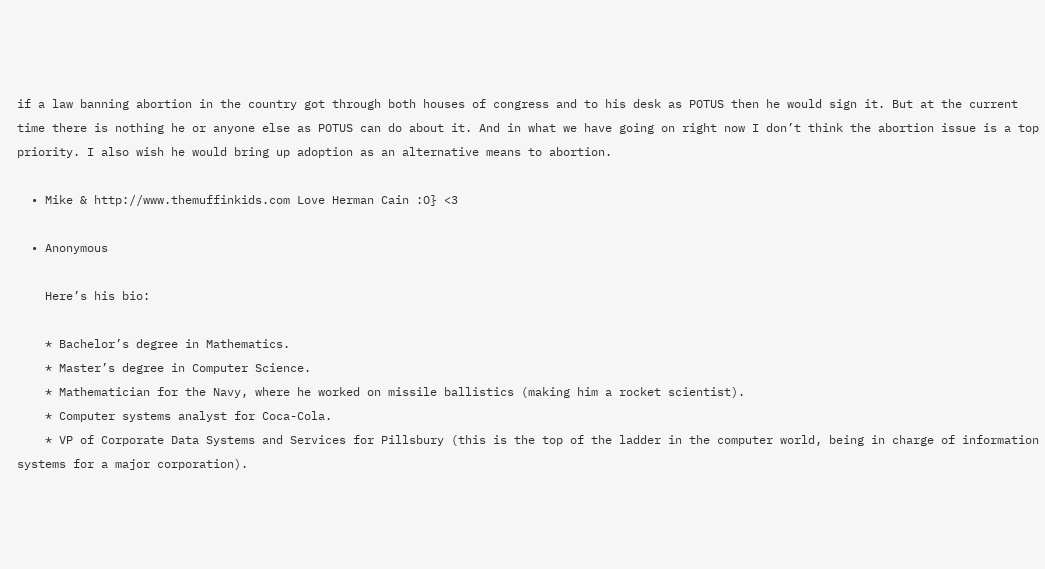if a law banning abortion in the country got through both houses of congress and to his desk as POTUS then he would sign it. But at the current time there is nothing he or anyone else as POTUS can do about it. And in what we have going on right now I don’t think the abortion issue is a top priority. I also wish he would bring up adoption as an alternative means to abortion.

  • Mike & http://www.themuffinkids.com Love Herman Cain :O} <3

  • Anonymous

    Here’s his bio:

    * Bachelor’s degree in Mathematics.
    * Master’s degree in Computer Science.
    * Mathematician for the Navy, where he worked on missile ballistics (making him a rocket scientist).
    * Computer systems analyst for Coca-Cola.
    * VP of Corporate Data Systems and Services for Pillsbury (this is the top of the ladder in the computer world, being in charge of information systems for a major corporation).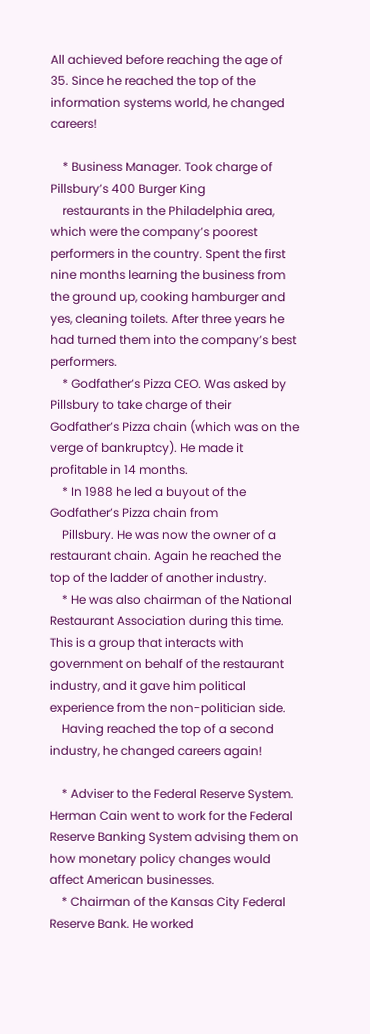All achieved before reaching the age of 35. Since he reached the top of the information systems world, he changed careers!

    * Business Manager. Took charge of Pillsbury’s 400 Burger King
    restaurants in the Philadelphia area, which were the company’s poorest performers in the country. Spent the first nine months learning the business from the ground up, cooking hamburger and yes, cleaning toilets. After three years he had turned them into the company’s best performers.
    * Godfather’s Pizza CEO. Was asked by Pillsbury to take charge of their Godfather’s Pizza chain (which was on the verge of bankruptcy). He made it profitable in 14 months.
    * In 1988 he led a buyout of the Godfather’s Pizza chain from
    Pillsbury. He was now the owner of a restaurant chain. Again he reached the top of the ladder of another industry.
    * He was also chairman of the National Restaurant Association during this time. This is a group that interacts with government on behalf of the restaurant industry, and it gave him political experience from the non-politician side.
    Having reached the top of a second industry, he changed careers again!

    * Adviser to the Federal Reserve System. Herman Cain went to work for the Federal Reserve Banking System advising them on how monetary policy changes would affect American businesses.
    * Chairman of the Kansas City Federal Reserve Bank. He worked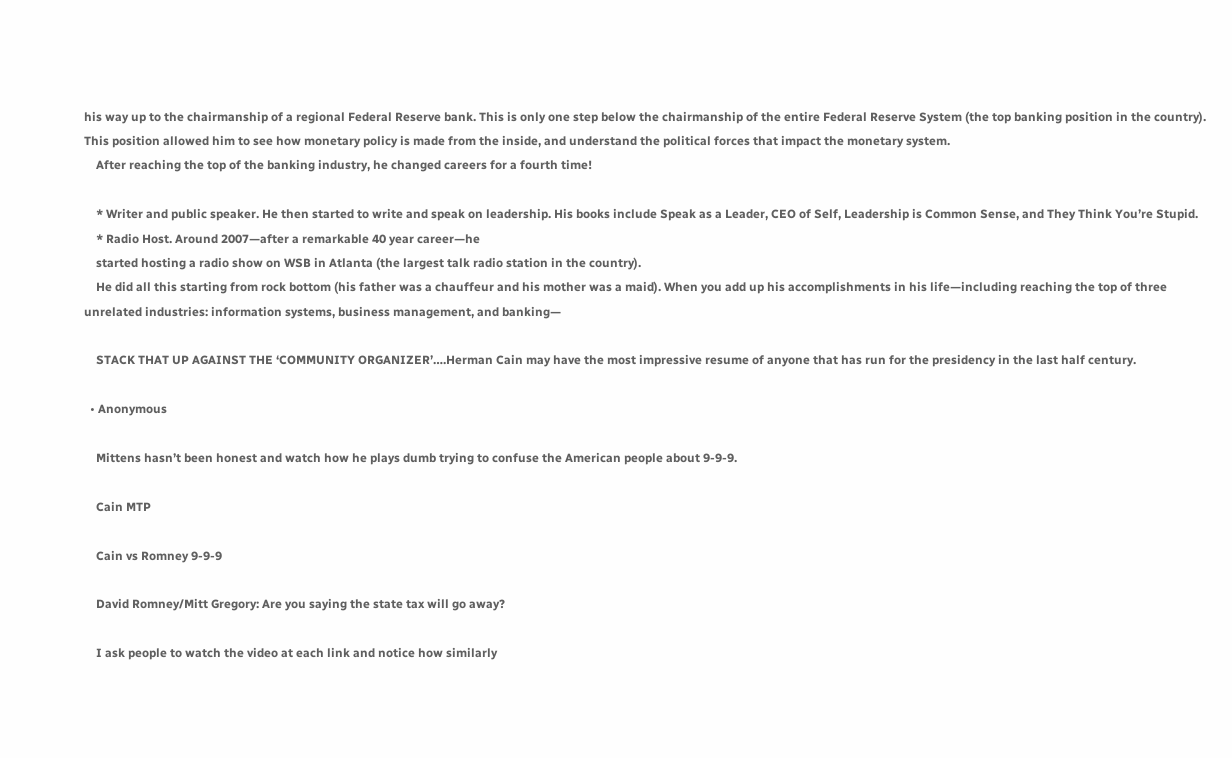his way up to the chairmanship of a regional Federal Reserve bank. This is only one step below the chairmanship of the entire Federal Reserve System (the top banking position in the country). This position allowed him to see how monetary policy is made from the inside, and understand the political forces that impact the monetary system.
    After reaching the top of the banking industry, he changed careers for a fourth time!

    * Writer and public speaker. He then started to write and speak on leadership. His books include Speak as a Leader, CEO of Self, Leadership is Common Sense, and They Think You’re Stupid.
    * Radio Host. Around 2007—after a remarkable 40 year career—he
    started hosting a radio show on WSB in Atlanta (the largest talk radio station in the country).
    He did all this starting from rock bottom (his father was a chauffeur and his mother was a maid). When you add up his accomplishments in his life—including reaching the top of three unrelated industries: information systems, business management, and banking—

    STACK THAT UP AGAINST THE ‘COMMUNITY ORGANIZER’….Herman Cain may have the most impressive resume of anyone that has run for the presidency in the last half century.

  • Anonymous

    Mittens hasn’t been honest and watch how he plays dumb trying to confuse the American people about 9-9-9.

    Cain MTP

    Cain vs Romney 9-9-9

    David Romney/Mitt Gregory: Are you saying the state tax will go away?

    I ask people to watch the video at each link and notice how similarly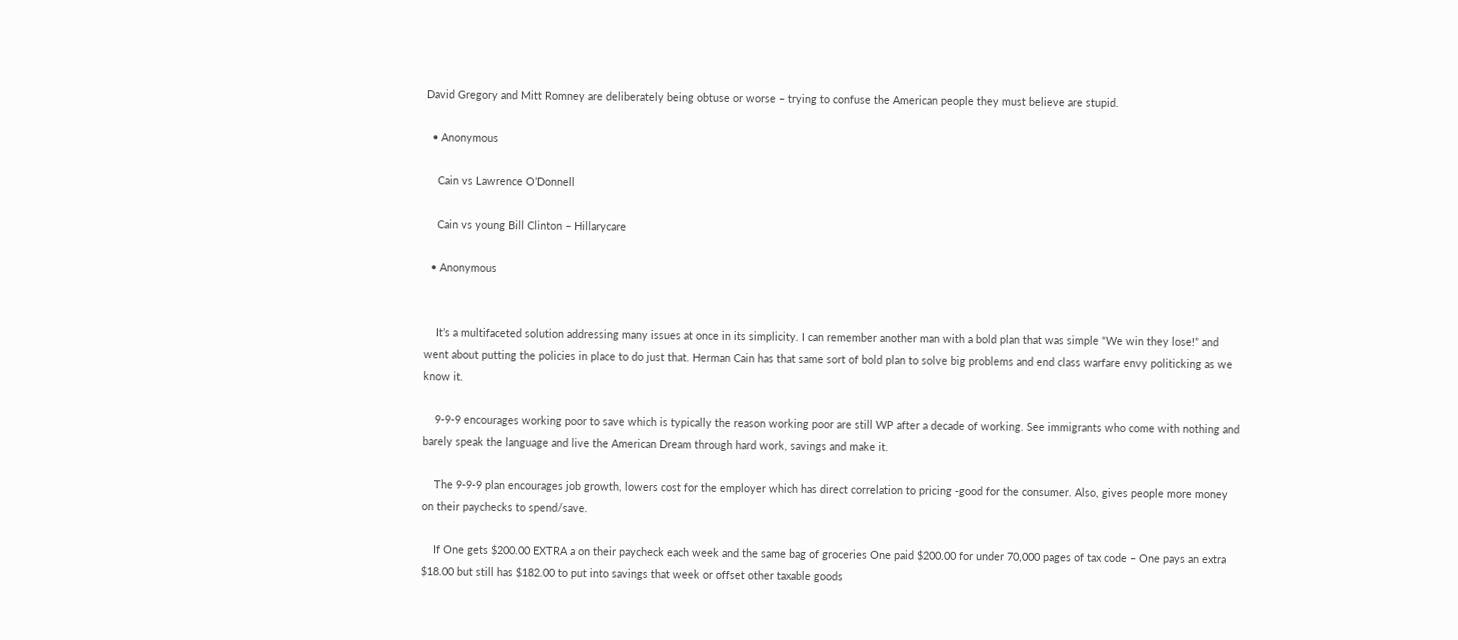David Gregory and Mitt Romney are deliberately being obtuse or worse – trying to confuse the American people they must believe are stupid.

  • Anonymous

    Cain vs Lawrence O’Donnell

    Cain vs young Bill Clinton – Hillarycare

  • Anonymous


    It’s a multifaceted solution addressing many issues at once in its simplicity. I can remember another man with a bold plan that was simple “We win they lose!” and went about putting the policies in place to do just that. Herman Cain has that same sort of bold plan to solve big problems and end class warfare envy politicking as we know it.

    9-9-9 encourages working poor to save which is typically the reason working poor are still WP after a decade of working. See immigrants who come with nothing and barely speak the language and live the American Dream through hard work, savings and make it.

    The 9-9-9 plan encourages job growth, lowers cost for the employer which has direct correlation to pricing -good for the consumer. Also, gives people more money on their paychecks to spend/save.

    If One gets $200.00 EXTRA a on their paycheck each week and the same bag of groceries One paid $200.00 for under 70,000 pages of tax code – One pays an extra $18.00 but still has $182.00 to put into savings that week or offset other taxable goods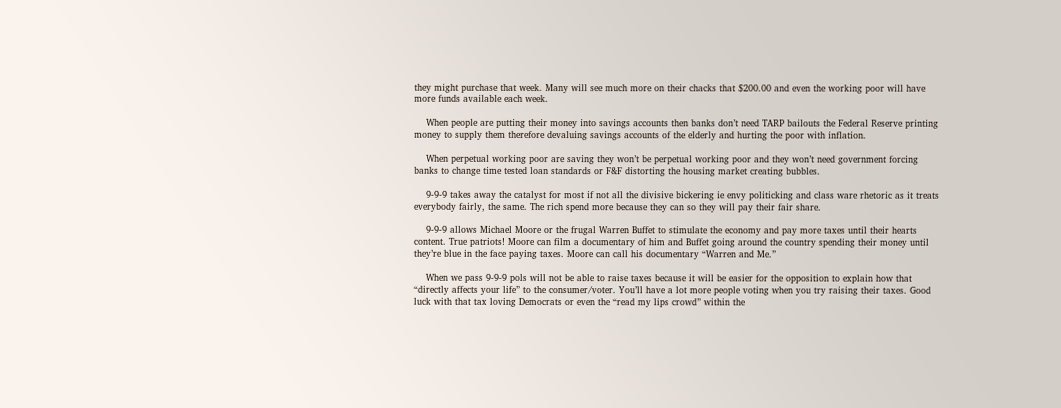they might purchase that week. Many will see much more on their chacks that $200.00 and even the working poor will have more funds available each week.

    When people are putting their money into savings accounts then banks don’t need TARP bailouts the Federal Reserve printing money to supply them therefore devaluing savings accounts of the elderly and hurting the poor with inflation.

    When perpetual working poor are saving they won’t be perpetual working poor and they won’t need government forcing banks to change time tested loan standards or F&F distorting the housing market creating bubbles.

    9-9-9 takes away the catalyst for most if not all the divisive bickering ie envy politicking and class ware rhetoric as it treats everybody fairly, the same. The rich spend more because they can so they will pay their fair share.

    9-9-9 allows Michael Moore or the frugal Warren Buffet to stimulate the economy and pay more taxes until their hearts content. True patriots! Moore can film a documentary of him and Buffet going around the country spending their money until they’re blue in the face paying taxes. Moore can call his documentary “Warren and Me.”

    When we pass 9-9-9 pols will not be able to raise taxes because it will be easier for the opposition to explain how that “directly affects your life” to the consumer/voter. You’ll have a lot more people voting when you try raising their taxes. Good luck with that tax loving Democrats or even the “read my lips crowd” within the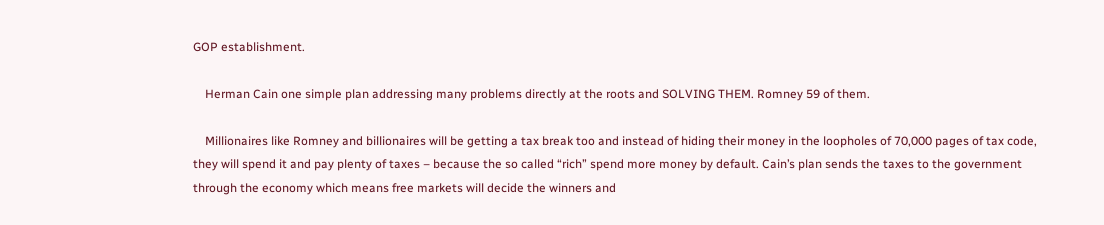GOP establishment.

    Herman Cain one simple plan addressing many problems directly at the roots and SOLVING THEM. Romney 59 of them.

    Millionaires like Romney and billionaires will be getting a tax break too and instead of hiding their money in the loopholes of 70,000 pages of tax code, they will spend it and pay plenty of taxes – because the so called “rich” spend more money by default. Cain’s plan sends the taxes to the government through the economy which means free markets will decide the winners and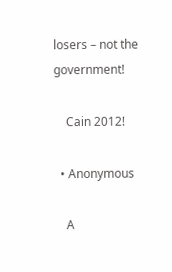losers – not the government!

    Cain 2012!

  • Anonymous

    A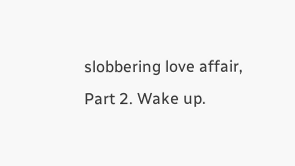slobbering love affair, Part 2. Wake up.